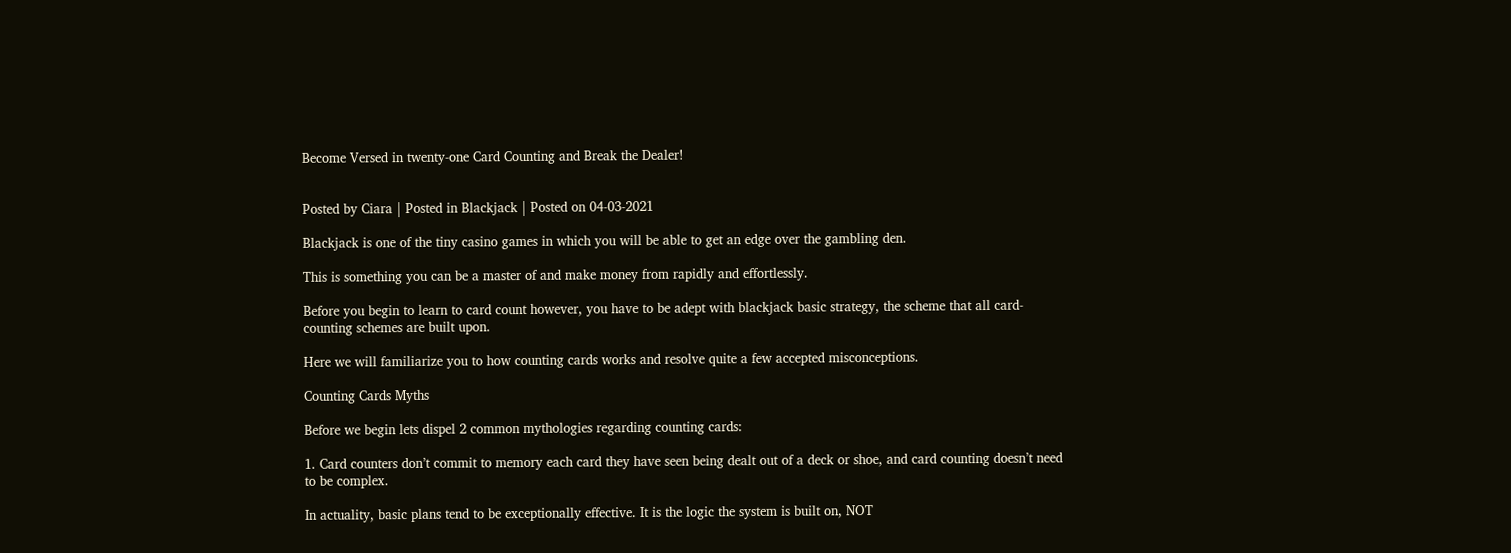Become Versed in twenty-one Card Counting and Break the Dealer!


Posted by Ciara | Posted in Blackjack | Posted on 04-03-2021

Blackjack is one of the tiny casino games in which you will be able to get an edge over the gambling den.

This is something you can be a master of and make money from rapidly and effortlessly.

Before you begin to learn to card count however, you have to be adept with blackjack basic strategy, the scheme that all card-counting schemes are built upon.

Here we will familiarize you to how counting cards works and resolve quite a few accepted misconceptions.

Counting Cards Myths

Before we begin lets dispel 2 common mythologies regarding counting cards:

1. Card counters don’t commit to memory each card they have seen being dealt out of a deck or shoe, and card counting doesn’t need to be complex.

In actuality, basic plans tend to be exceptionally effective. It is the logic the system is built on, NOT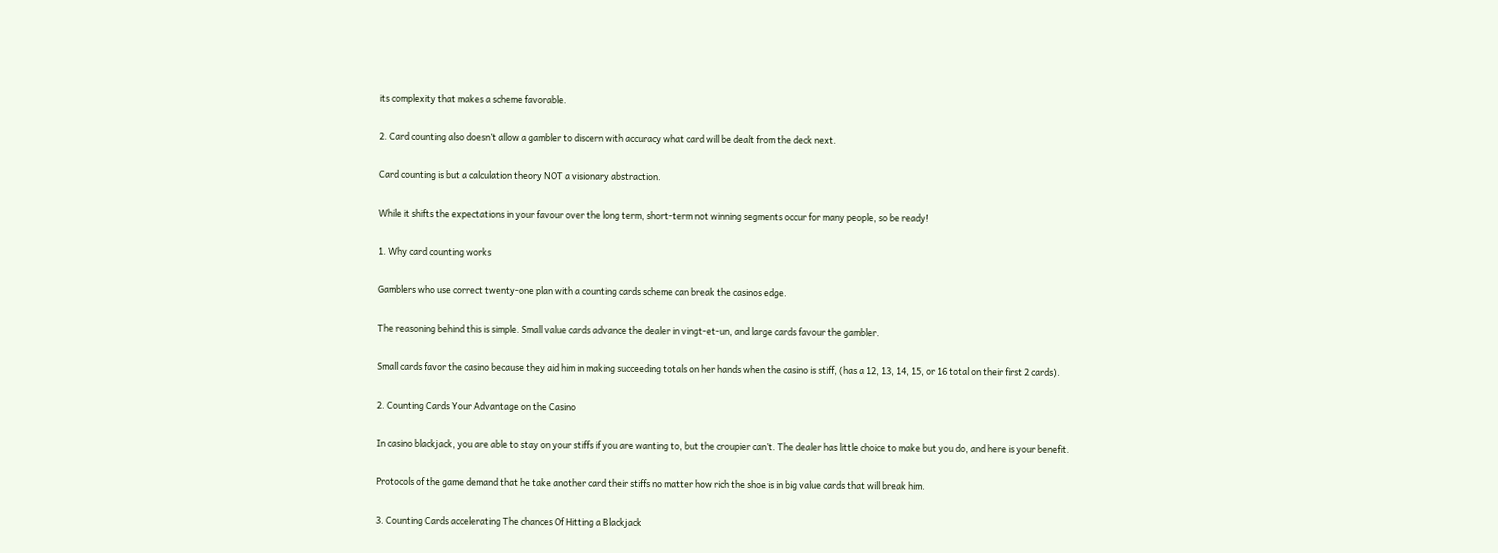its complexity that makes a scheme favorable.

2. Card counting also doesn’t allow a gambler to discern with accuracy what card will be dealt from the deck next.

Card counting is but a calculation theory NOT a visionary abstraction.

While it shifts the expectations in your favour over the long term, short-term not winning segments occur for many people, so be ready!

1. Why card counting works

Gamblers who use correct twenty-one plan with a counting cards scheme can break the casinos edge.

The reasoning behind this is simple. Small value cards advance the dealer in vingt-et-un, and large cards favour the gambler.

Small cards favor the casino because they aid him in making succeeding totals on her hands when the casino is stiff, (has a 12, 13, 14, 15, or 16 total on their first 2 cards).

2. Counting Cards Your Advantage on the Casino

In casino blackjack, you are able to stay on your stiffs if you are wanting to, but the croupier can’t. The dealer has little choice to make but you do, and here is your benefit.

Protocols of the game demand that he take another card their stiffs no matter how rich the shoe is in big value cards that will break him.

3. Counting Cards accelerating The chances Of Hitting a Blackjack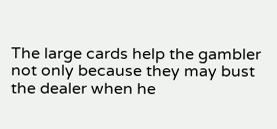The large cards help the gambler not only because they may bust the dealer when he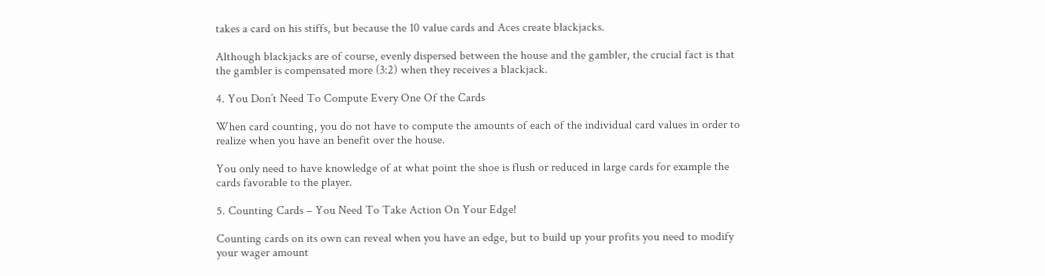takes a card on his stiffs, but because the 10 value cards and Aces create blackjacks.

Although blackjacks are of course, evenly dispersed between the house and the gambler, the crucial fact is that the gambler is compensated more (3:2) when they receives a blackjack.

4. You Don’t Need To Compute Every One Of the Cards

When card counting, you do not have to compute the amounts of each of the individual card values in order to realize when you have an benefit over the house.

You only need to have knowledge of at what point the shoe is flush or reduced in large cards for example the cards favorable to the player.

5. Counting Cards – You Need To Take Action On Your Edge!

Counting cards on its own can reveal when you have an edge, but to build up your profits you need to modify your wager amount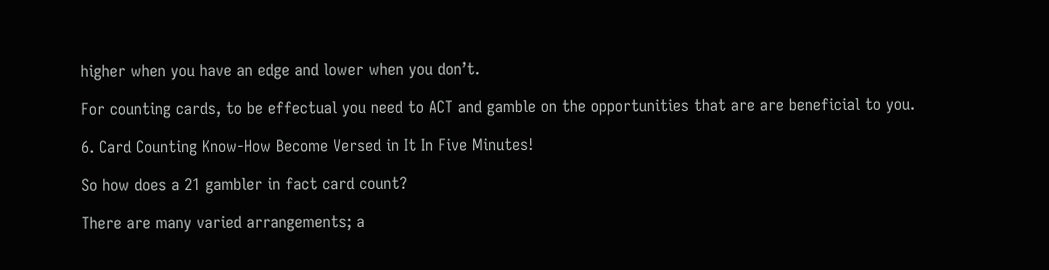higher when you have an edge and lower when you don’t.

For counting cards, to be effectual you need to ACT and gamble on the opportunities that are are beneficial to you.

6. Card Counting Know-How Become Versed in It In Five Minutes!

So how does a 21 gambler in fact card count?

There are many varied arrangements; a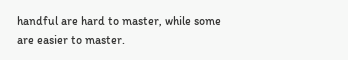handful are hard to master, while some are easier to master.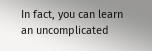In fact, you can learn an uncomplicated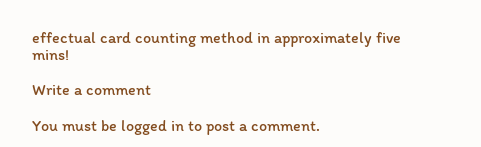effectual card counting method in approximately five mins!

Write a comment

You must be logged in to post a comment.